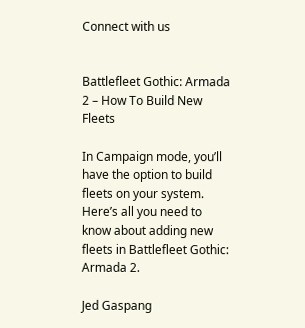Connect with us


Battlefleet Gothic: Armada 2 – How To Build New Fleets

In Campaign mode, you’ll have the option to build fleets on your system. Here’s all you need to know about adding new fleets in Battlefleet Gothic: Armada 2.

Jed Gaspang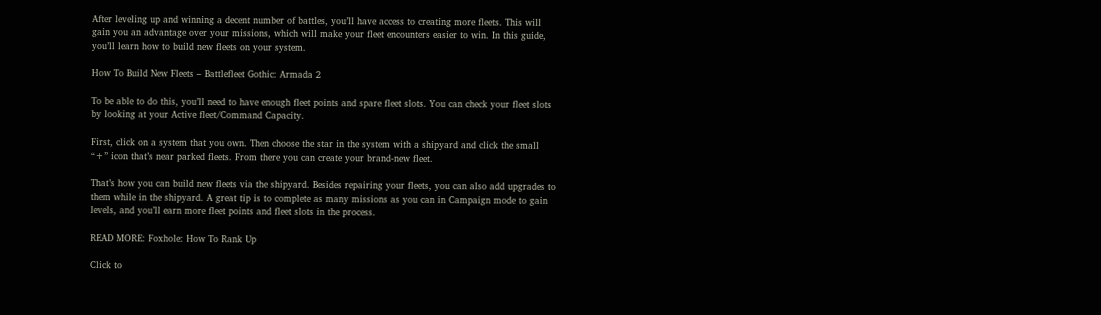After leveling up and winning a decent number of battles, you’ll have access to creating more fleets. This will gain you an advantage over your missions, which will make your fleet encounters easier to win. In this guide, you’ll learn how to build new fleets on your system.

How To Build New Fleets – Battlefleet Gothic: Armada 2

To be able to do this, you’ll need to have enough fleet points and spare fleet slots. You can check your fleet slots by looking at your Active fleet/Command Capacity.

First, click on a system that you own. Then choose the star in the system with a shipyard and click the small “+” icon that’s near parked fleets. From there you can create your brand-new fleet.

That’s how you can build new fleets via the shipyard. Besides repairing your fleets, you can also add upgrades to them while in the shipyard. A great tip is to complete as many missions as you can in Campaign mode to gain levels, and you’ll earn more fleet points and fleet slots in the process.

READ MORE: Foxhole: How To Rank Up

Click to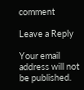comment

Leave a Reply

Your email address will not be published.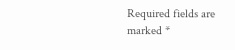Required fields are marked *